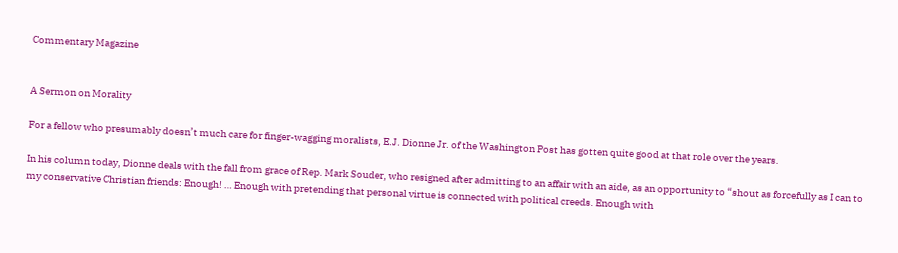Commentary Magazine


A Sermon on Morality

For a fellow who presumably doesn’t much care for finger-wagging moralists, E.J. Dionne Jr. of the Washington Post has gotten quite good at that role over the years.

In his column today, Dionne deals with the fall from grace of Rep. Mark Souder, who resigned after admitting to an affair with an aide, as an opportunity to “shout as forcefully as I can to my conservative Christian friends: Enough! … Enough with pretending that personal virtue is connected with political creeds. Enough with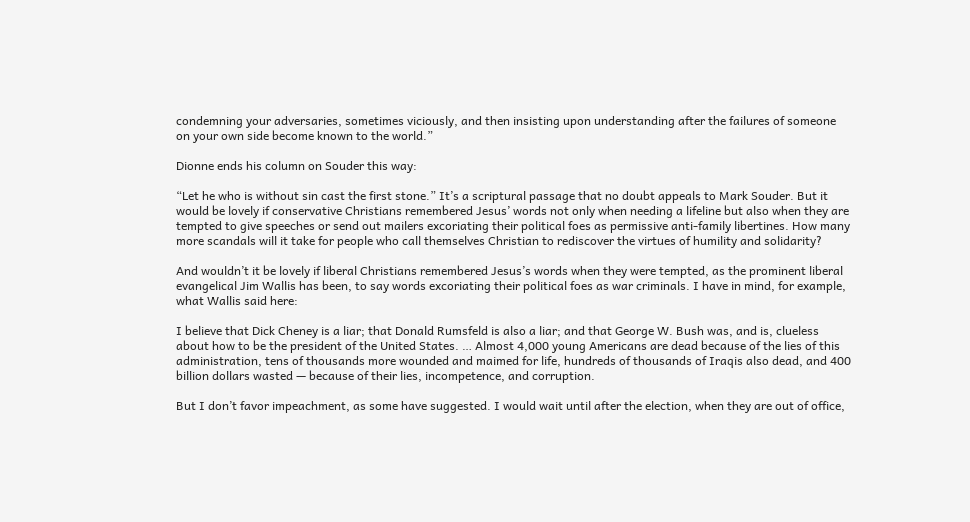condemning your adversaries, sometimes viciously, and then insisting upon understanding after the failures of someone on your own side become known to the world.”

Dionne ends his column on Souder this way:

“Let he who is without sin cast the first stone.” It’s a scriptural passage that no doubt appeals to Mark Souder. But it would be lovely if conservative Christians remembered Jesus’ words not only when needing a lifeline but also when they are tempted to give speeches or send out mailers excoriating their political foes as permissive anti-family libertines. How many more scandals will it take for people who call themselves Christian to rediscover the virtues of humility and solidarity?

And wouldn’t it be lovely if liberal Christians remembered Jesus’s words when they were tempted, as the prominent liberal evangelical Jim Wallis has been, to say words excoriating their political foes as war criminals. I have in mind, for example, what Wallis said here:

I believe that Dick Cheney is a liar; that Donald Rumsfeld is also a liar; and that George W. Bush was, and is, clueless about how to be the president of the United States. … Almost 4,000 young Americans are dead because of the lies of this administration, tens of thousands more wounded and maimed for life, hundreds of thousands of Iraqis also dead, and 400 billion dollars wasted — because of their lies, incompetence, and corruption.

But I don’t favor impeachment, as some have suggested. I would wait until after the election, when they are out of office,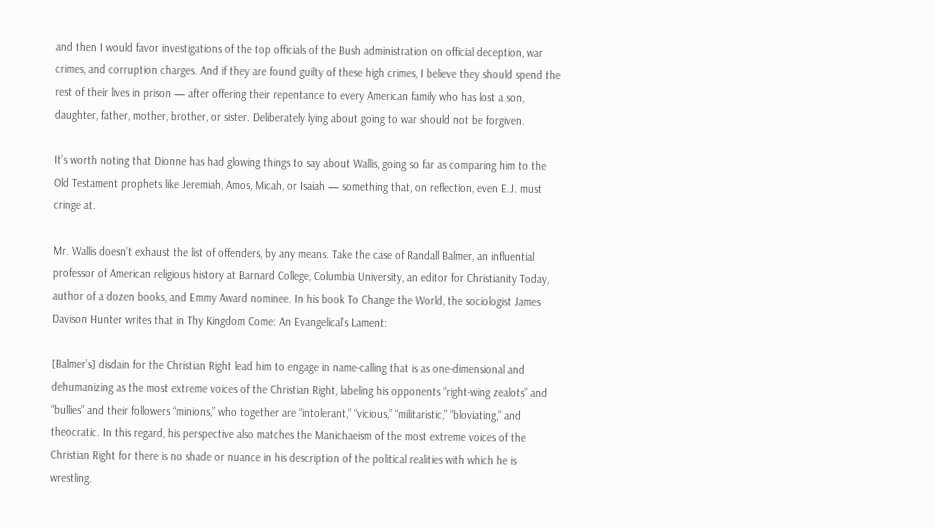and then I would favor investigations of the top officials of the Bush administration on official deception, war crimes, and corruption charges. And if they are found guilty of these high crimes, I believe they should spend the rest of their lives in prison — after offering their repentance to every American family who has lost a son, daughter, father, mother, brother, or sister. Deliberately lying about going to war should not be forgiven.

It’s worth noting that Dionne has had glowing things to say about Wallis, going so far as comparing him to the Old Testament prophets like Jeremiah, Amos, Micah, or Isaiah — something that, on reflection, even E.J. must cringe at.

Mr. Wallis doesn’t exhaust the list of offenders, by any means. Take the case of Randall Balmer, an influential professor of American religious history at Barnard College, Columbia University, an editor for Christianity Today, author of a dozen books, and Emmy Award nominee. In his book To Change the World, the sociologist James Davison Hunter writes that in Thy Kingdom Come: An Evangelical’s Lament:

[Balmer’s] disdain for the Christian Right lead him to engage in name-calling that is as one-dimensional and dehumanizing as the most extreme voices of the Christian Right, labeling his opponents “right-wing zealots” and “bullies” and their followers “minions,” who together are “intolerant,” “vicious,” “militaristic,” “bloviating,” and theocratic. In this regard, his perspective also matches the Manichaeism of the most extreme voices of the Christian Right for there is no shade or nuance in his description of the political realities with which he is wrestling.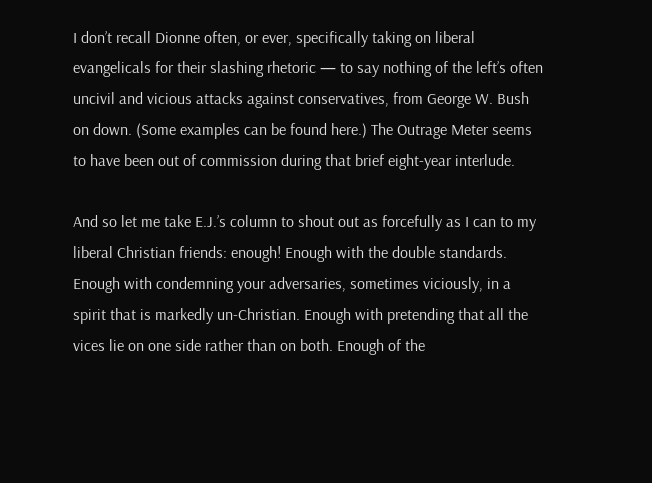I don’t recall Dionne often, or ever, specifically taking on liberal evangelicals for their slashing rhetoric — to say nothing of the left’s often uncivil and vicious attacks against conservatives, from George W. Bush on down. (Some examples can be found here.) The Outrage Meter seems to have been out of commission during that brief eight-year interlude.

And so let me take E.J.’s column to shout out as forcefully as I can to my liberal Christian friends: enough! Enough with the double standards. Enough with condemning your adversaries, sometimes viciously, in a spirit that is markedly un-Christian. Enough with pretending that all the vices lie on one side rather than on both. Enough of the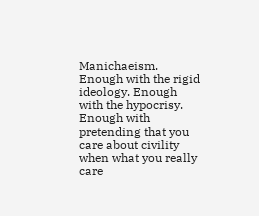Manichaeism. Enough with the rigid ideology. Enough with the hypocrisy. Enough with pretending that you care about civility when what you really care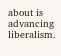about is advancing liberalism.